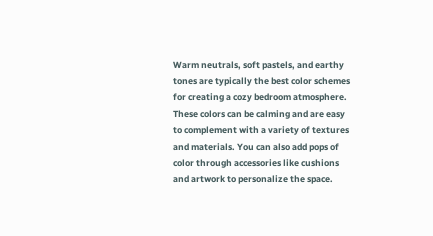Warm neutrals, soft pastels, and earthy tones are typically the best color schemes for creating a cozy bedroom atmosphere. These colors can be calming and are easy to complement with a variety of textures and materials. You can also add pops of color through accessories like cushions and artwork to personalize the space.